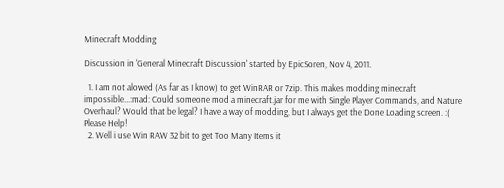Minecraft Modding

Discussion in 'General Minecraft Discussion' started by EpicSoren, Nov 4, 2011.

  1. I am not alowed (As far as I know) to get WinRAR or 7zip. This makes modding minecraft impossible...:mad: Could someone mod a minecraft.jar for me with Single Player Commands, and Nature Overhaul? Would that be legal? I have a way of modding, but I always get the Done Loading screen. :( Please Help!
  2. Well i use Win RAW 32 bit to get Too Many Items it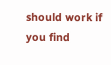should work if you find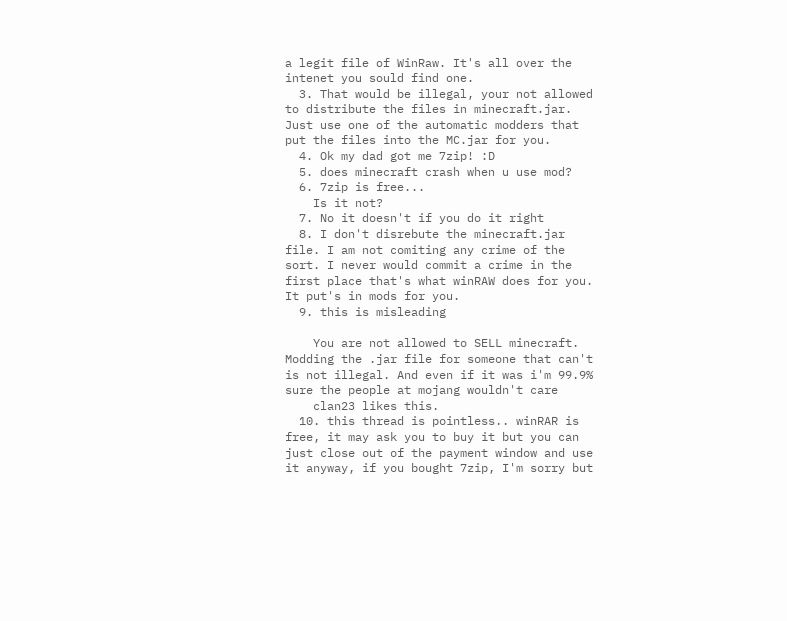a legit file of WinRaw. It's all over the intenet you sould find one.
  3. That would be illegal, your not allowed to distribute the files in minecraft.jar. Just use one of the automatic modders that put the files into the MC.jar for you.
  4. Ok my dad got me 7zip! :D
  5. does minecraft crash when u use mod?
  6. 7zip is free...
    Is it not?
  7. No it doesn't if you do it right
  8. I don't disrebute the minecraft.jar file. I am not comiting any crime of the sort. I never would commit a crime in the first place that's what winRAW does for you. It put's in mods for you.
  9. this is misleading

    You are not allowed to SELL minecraft. Modding the .jar file for someone that can't is not illegal. And even if it was i'm 99.9% sure the people at mojang wouldn't care
    clan23 likes this.
  10. this thread is pointless.. winRAR is free, it may ask you to buy it but you can just close out of the payment window and use it anyway, if you bought 7zip, I'm sorry but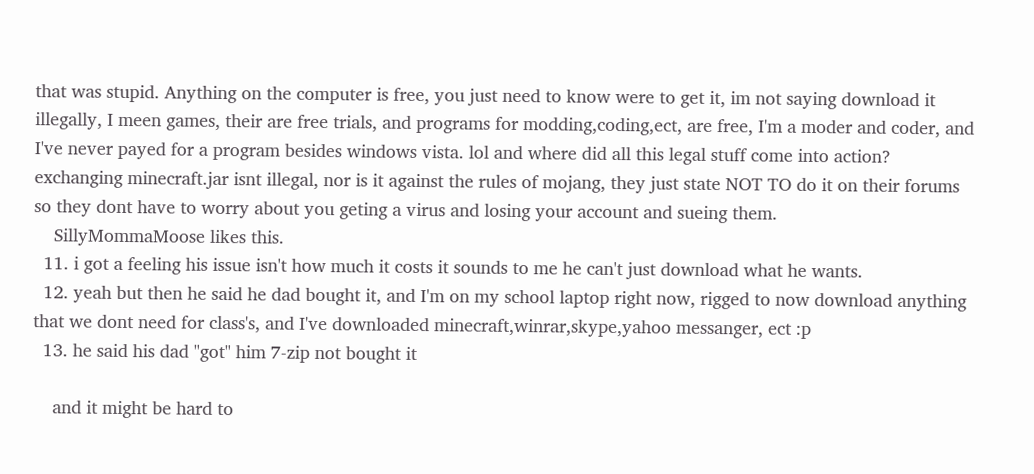that was stupid. Anything on the computer is free, you just need to know were to get it, im not saying download it illegally, I meen games, their are free trials, and programs for modding,coding,ect, are free, I'm a moder and coder, and I've never payed for a program besides windows vista. lol and where did all this legal stuff come into action? exchanging minecraft.jar isnt illegal, nor is it against the rules of mojang, they just state NOT TO do it on their forums so they dont have to worry about you geting a virus and losing your account and sueing them.
    SillyMommaMoose likes this.
  11. i got a feeling his issue isn't how much it costs it sounds to me he can't just download what he wants.
  12. yeah but then he said he dad bought it, and I'm on my school laptop right now, rigged to now download anything that we dont need for class's, and I've downloaded minecraft,winrar,skype,yahoo messanger, ect :p
  13. he said his dad "got" him 7-zip not bought it

    and it might be hard to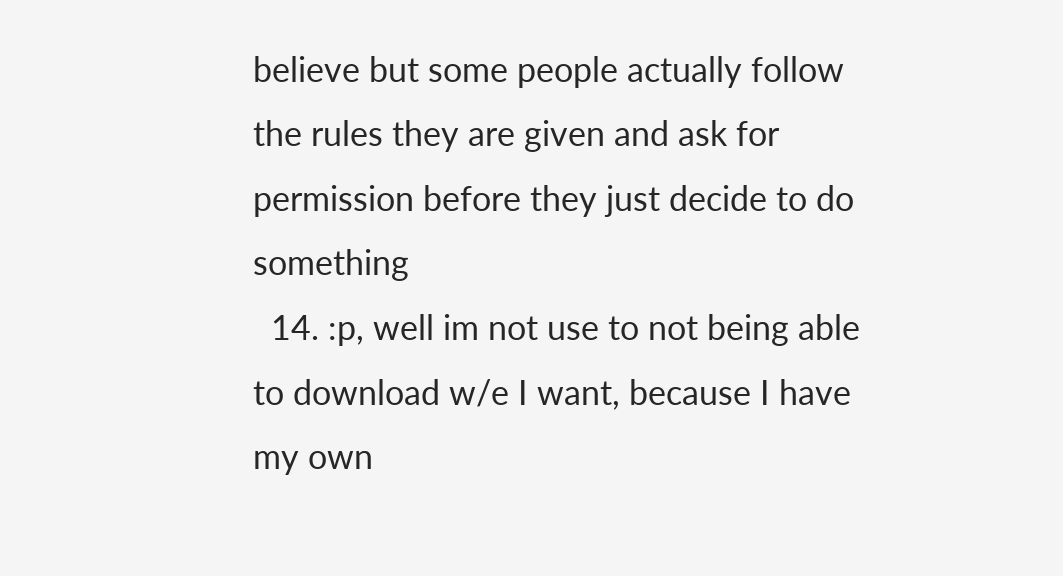believe but some people actually follow the rules they are given and ask for permission before they just decide to do something
  14. :p, well im not use to not being able to download w/e I want, because I have my own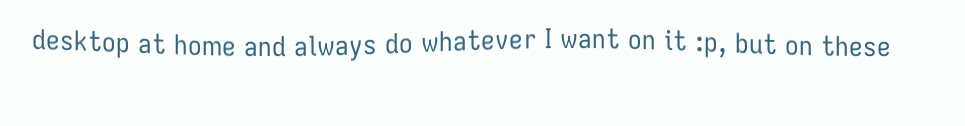desktop at home and always do whatever I want on it :p, but on these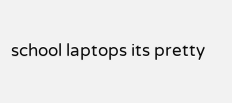school laptops its pretty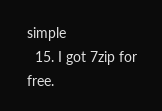simple
  15. I got 7zip for free.